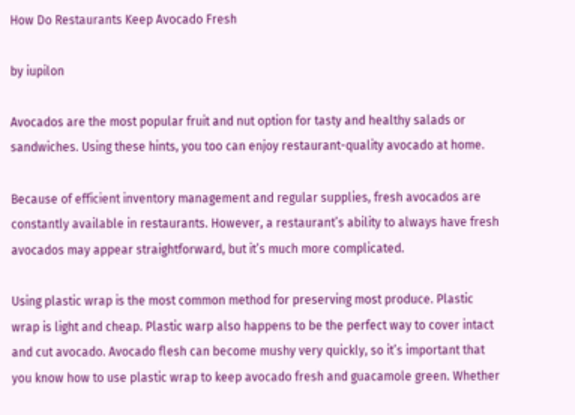How Do Restaurants Keep Avocado Fresh

by iupilon

Avocados are the most popular fruit and nut option for tasty and healthy salads or sandwiches. Using these hints, you too can enjoy restaurant-quality avocado at home.

Because of efficient inventory management and regular supplies, fresh avocados are constantly available in restaurants. However, a restaurant’s ability to always have fresh avocados may appear straightforward, but it’s much more complicated.

Using plastic wrap is the most common method for preserving most produce. Plastic wrap is light and cheap. Plastic warp also happens to be the perfect way to cover intact and cut avocado. Avocado flesh can become mushy very quickly, so it’s important that you know how to use plastic wrap to keep avocado fresh and guacamole green. Whether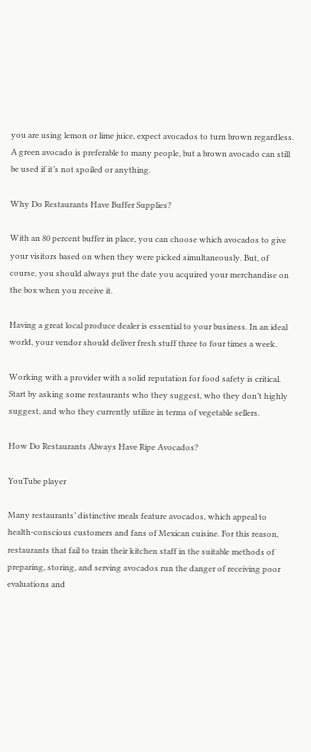you are using lemon or lime juice, expect avocados to turn brown regardless. A green avocado is preferable to many people, but a brown avocado can still be used if it’s not spoiled or anything.

Why Do Restaurants Have Buffer Supplies?

With an 80 percent buffer in place, you can choose which avocados to give your visitors based on when they were picked simultaneously. But, of course, you should always put the date you acquired your merchandise on the box when you receive it.

Having a great local produce dealer is essential to your business. In an ideal world, your vendor should deliver fresh stuff three to four times a week.

Working with a provider with a solid reputation for food safety is critical. Start by asking some restaurants who they suggest, who they don’t highly suggest, and who they currently utilize in terms of vegetable sellers.

How Do Restaurants Always Have Ripe Avocados?

YouTube player

Many restaurants’ distinctive meals feature avocados, which appeal to health-conscious customers and fans of Mexican cuisine. For this reason, restaurants that fail to train their kitchen staff in the suitable methods of preparing, storing, and serving avocados run the danger of receiving poor evaluations and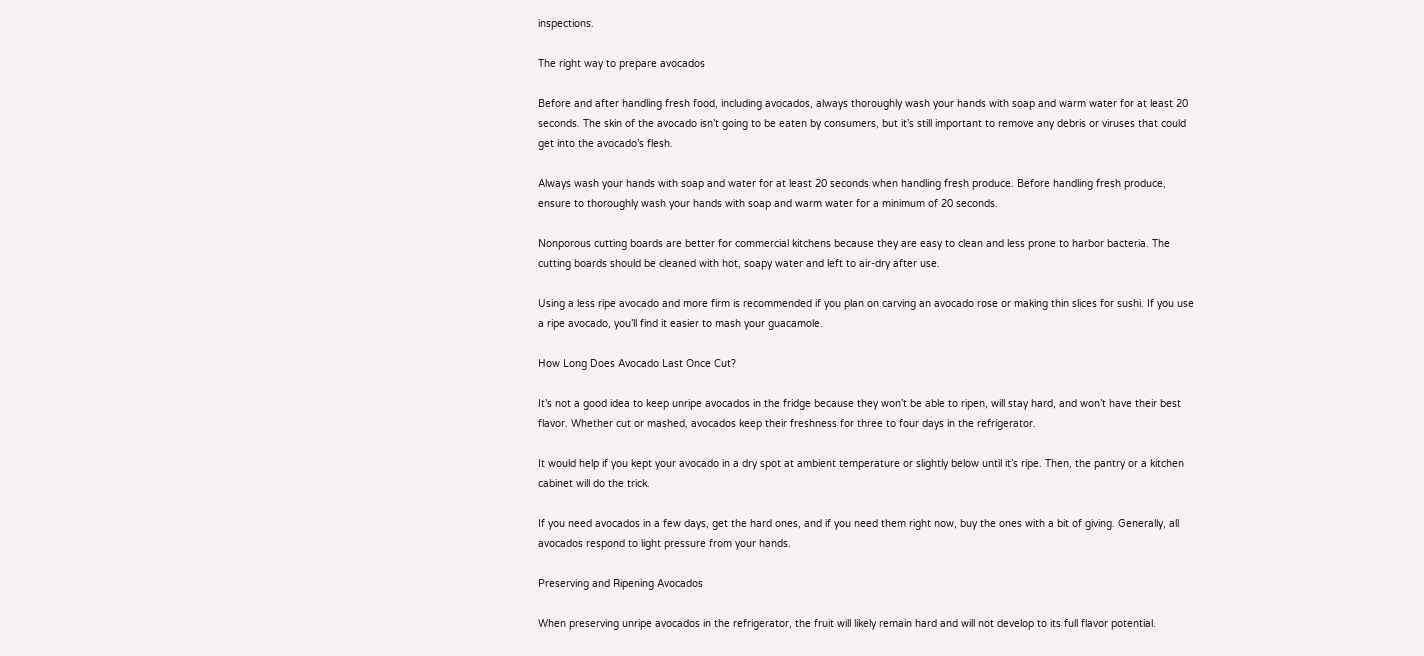inspections.

The right way to prepare avocados

Before and after handling fresh food, including avocados, always thoroughly wash your hands with soap and warm water for at least 20 seconds. The skin of the avocado isn’t going to be eaten by consumers, but it’s still important to remove any debris or viruses that could get into the avocado’s flesh.

Always wash your hands with soap and water for at least 20 seconds when handling fresh produce. Before handling fresh produce, ensure to thoroughly wash your hands with soap and warm water for a minimum of 20 seconds.

Nonporous cutting boards are better for commercial kitchens because they are easy to clean and less prone to harbor bacteria. The cutting boards should be cleaned with hot, soapy water and left to air-dry after use.

Using a less ripe avocado and more firm is recommended if you plan on carving an avocado rose or making thin slices for sushi. If you use a ripe avocado, you’ll find it easier to mash your guacamole.

How Long Does Avocado Last Once Cut?

It’s not a good idea to keep unripe avocados in the fridge because they won’t be able to ripen, will stay hard, and won’t have their best flavor. Whether cut or mashed, avocados keep their freshness for three to four days in the refrigerator.

It would help if you kept your avocado in a dry spot at ambient temperature or slightly below until it’s ripe. Then, the pantry or a kitchen cabinet will do the trick.

If you need avocados in a few days, get the hard ones, and if you need them right now, buy the ones with a bit of giving. Generally, all avocados respond to light pressure from your hands.

Preserving and Ripening Avocados

When preserving unripe avocados in the refrigerator, the fruit will likely remain hard and will not develop to its full flavor potential.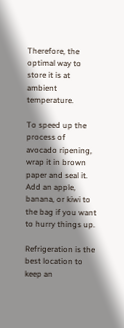Therefore, the optimal way to store it is at ambient temperature.

To speed up the process of avocado ripening, wrap it in brown paper and seal it. Add an apple, banana, or kiwi to the bag if you want to hurry things up.

Refrigeration is the best location to keep an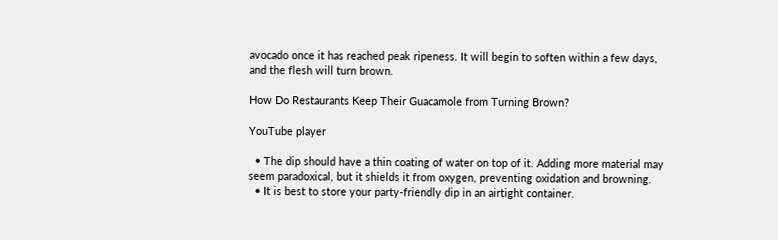avocado once it has reached peak ripeness. It will begin to soften within a few days, and the flesh will turn brown.

How Do Restaurants Keep Their Guacamole from Turning Brown?

YouTube player

  • The dip should have a thin coating of water on top of it. Adding more material may seem paradoxical, but it shields it from oxygen, preventing oxidation and browning.
  • It is best to store your party-friendly dip in an airtight container.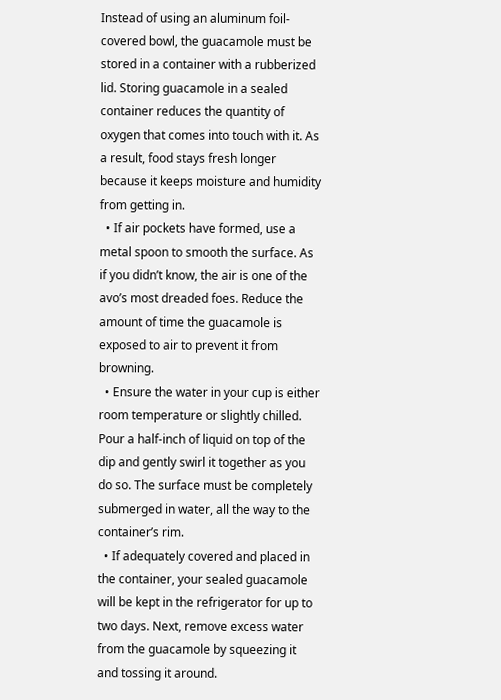Instead of using an aluminum foil-covered bowl, the guacamole must be stored in a container with a rubberized lid. Storing guacamole in a sealed container reduces the quantity of oxygen that comes into touch with it. As a result, food stays fresh longer because it keeps moisture and humidity from getting in.
  • If air pockets have formed, use a metal spoon to smooth the surface. As if you didn’t know, the air is one of the avo’s most dreaded foes. Reduce the amount of time the guacamole is exposed to air to prevent it from browning.
  • Ensure the water in your cup is either room temperature or slightly chilled. Pour a half-inch of liquid on top of the dip and gently swirl it together as you do so. The surface must be completely submerged in water, all the way to the container’s rim.
  • If adequately covered and placed in the container, your sealed guacamole will be kept in the refrigerator for up to two days. Next, remove excess water from the guacamole by squeezing it and tossing it around.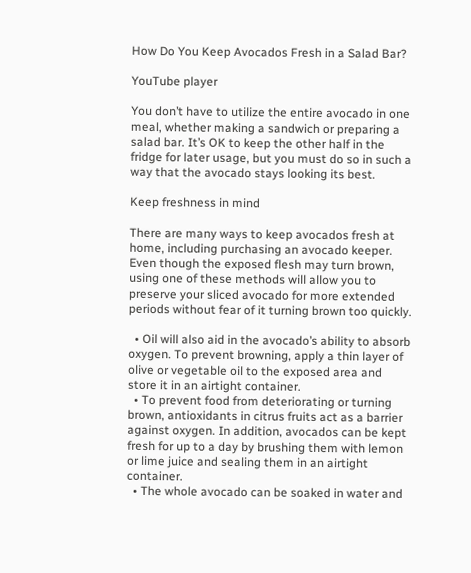How Do You Keep Avocados Fresh in a Salad Bar?

YouTube player

You don’t have to utilize the entire avocado in one meal, whether making a sandwich or preparing a salad bar. It’s OK to keep the other half in the fridge for later usage, but you must do so in such a way that the avocado stays looking its best.

Keep freshness in mind

There are many ways to keep avocados fresh at home, including purchasing an avocado keeper. Even though the exposed flesh may turn brown, using one of these methods will allow you to preserve your sliced avocado for more extended periods without fear of it turning brown too quickly.

  • Oil will also aid in the avocado’s ability to absorb oxygen. To prevent browning, apply a thin layer of olive or vegetable oil to the exposed area and store it in an airtight container.
  • To prevent food from deteriorating or turning brown, antioxidants in citrus fruits act as a barrier against oxygen. In addition, avocados can be kept fresh for up to a day by brushing them with lemon or lime juice and sealing them in an airtight container.
  • The whole avocado can be soaked in water and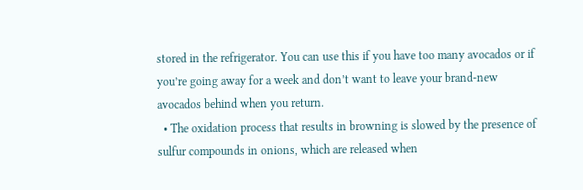stored in the refrigerator. You can use this if you have too many avocados or if you’re going away for a week and don’t want to leave your brand-new avocados behind when you return.
  • The oxidation process that results in browning is slowed by the presence of sulfur compounds in onions, which are released when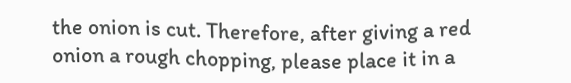the onion is cut. Therefore, after giving a red onion a rough chopping, please place it in a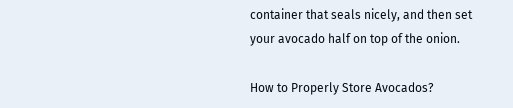container that seals nicely, and then set your avocado half on top of the onion.

How to Properly Store Avocados?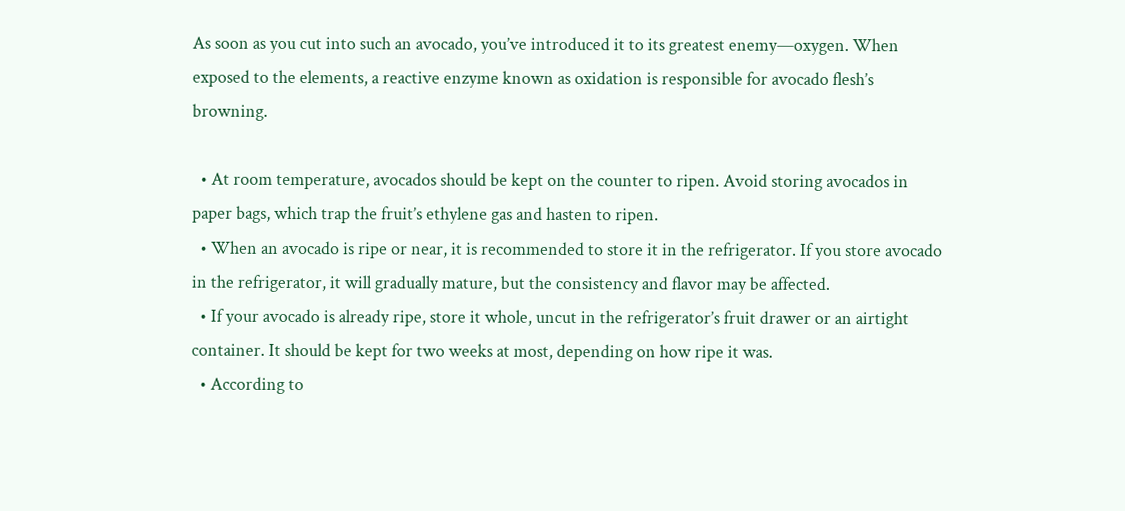As soon as you cut into such an avocado, you’ve introduced it to its greatest enemy—oxygen. When exposed to the elements, a reactive enzyme known as oxidation is responsible for avocado flesh’s browning.

  • At room temperature, avocados should be kept on the counter to ripen. Avoid storing avocados in paper bags, which trap the fruit’s ethylene gas and hasten to ripen.
  • When an avocado is ripe or near, it is recommended to store it in the refrigerator. If you store avocado in the refrigerator, it will gradually mature, but the consistency and flavor may be affected.
  • If your avocado is already ripe, store it whole, uncut in the refrigerator’s fruit drawer or an airtight container. It should be kept for two weeks at most, depending on how ripe it was.
  • According to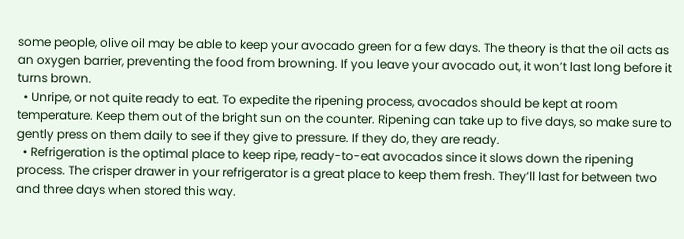some people, olive oil may be able to keep your avocado green for a few days. The theory is that the oil acts as an oxygen barrier, preventing the food from browning. If you leave your avocado out, it won’t last long before it turns brown.
  • Unripe, or not quite ready to eat. To expedite the ripening process, avocados should be kept at room temperature. Keep them out of the bright sun on the counter. Ripening can take up to five days, so make sure to gently press on them daily to see if they give to pressure. If they do, they are ready.
  • Refrigeration is the optimal place to keep ripe, ready-to-eat avocados since it slows down the ripening process. The crisper drawer in your refrigerator is a great place to keep them fresh. They’ll last for between two and three days when stored this way.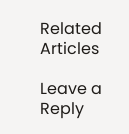Related Articles

Leave a Reply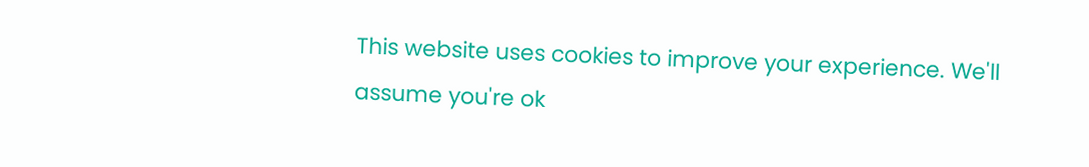This website uses cookies to improve your experience. We'll assume you're ok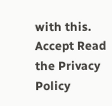with this. Accept Read the Privacy Policy